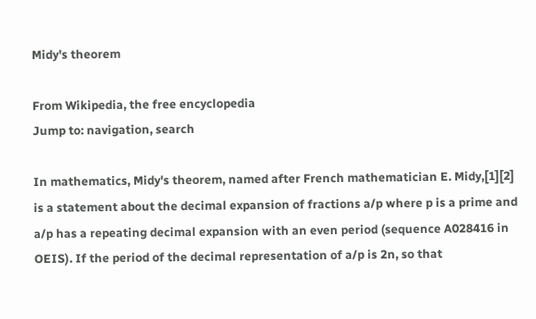Midy's theorem

From Wikipedia, the free encyclopedia
Jump to: navigation, search

In mathematics, Midy's theorem, named after French mathematician E. Midy,[1][2] is a statement about the decimal expansion of fractions a/p where p is a prime and a/p has a repeating decimal expansion with an even period (sequence A028416 in OEIS). If the period of the decimal representation of a/p is 2n, so that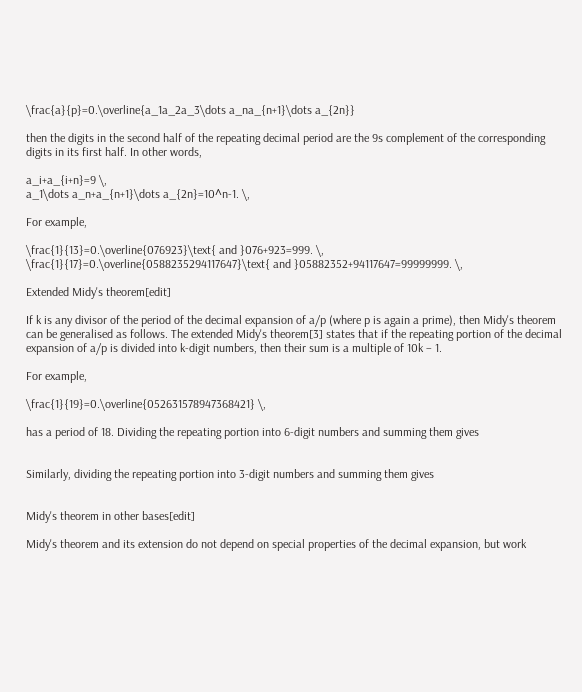\frac{a}{p}=0.\overline{a_1a_2a_3\dots a_na_{n+1}\dots a_{2n}}

then the digits in the second half of the repeating decimal period are the 9s complement of the corresponding digits in its first half. In other words,

a_i+a_{i+n}=9 \,
a_1\dots a_n+a_{n+1}\dots a_{2n}=10^n-1. \,

For example,

\frac{1}{13}=0.\overline{076923}\text{ and }076+923=999. \,
\frac{1}{17}=0.\overline{0588235294117647}\text{ and }05882352+94117647=99999999. \,

Extended Midy's theorem[edit]

If k is any divisor of the period of the decimal expansion of a/p (where p is again a prime), then Midy's theorem can be generalised as follows. The extended Midy's theorem[3] states that if the repeating portion of the decimal expansion of a/p is divided into k-digit numbers, then their sum is a multiple of 10k − 1.

For example,

\frac{1}{19}=0.\overline{052631578947368421} \,

has a period of 18. Dividing the repeating portion into 6-digit numbers and summing them gives


Similarly, dividing the repeating portion into 3-digit numbers and summing them gives


Midy's theorem in other bases[edit]

Midy's theorem and its extension do not depend on special properties of the decimal expansion, but work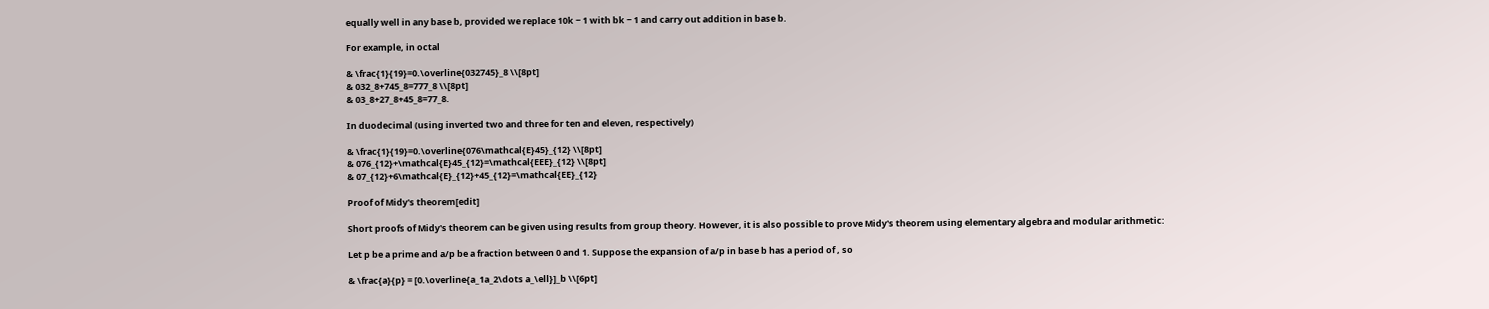equally well in any base b, provided we replace 10k − 1 with bk − 1 and carry out addition in base b.

For example, in octal

& \frac{1}{19}=0.\overline{032745}_8 \\[8pt]
& 032_8+745_8=777_8 \\[8pt]
& 03_8+27_8+45_8=77_8.

In duodecimal (using inverted two and three for ten and eleven, respectively)

& \frac{1}{19}=0.\overline{076\mathcal{E}45}_{12} \\[8pt]
& 076_{12}+\mathcal{E}45_{12}=\mathcal{EEE}_{12} \\[8pt]
& 07_{12}+6\mathcal{E}_{12}+45_{12}=\mathcal{EE}_{12}

Proof of Midy's theorem[edit]

Short proofs of Midy's theorem can be given using results from group theory. However, it is also possible to prove Midy's theorem using elementary algebra and modular arithmetic:

Let p be a prime and a/p be a fraction between 0 and 1. Suppose the expansion of a/p in base b has a period of , so

& \frac{a}{p} = [0.\overline{a_1a_2\dots a_\ell}]_b \\[6pt]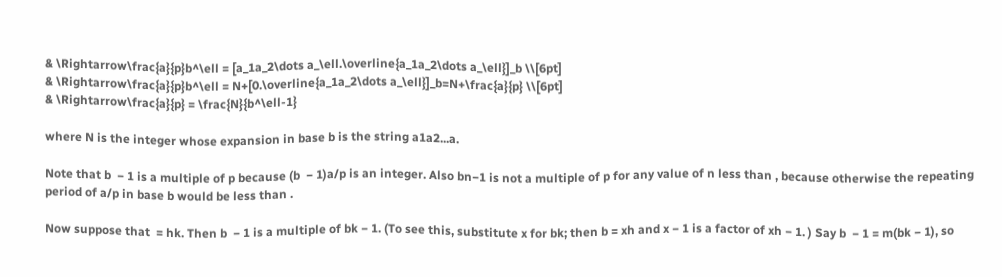& \Rightarrow\frac{a}{p}b^\ell = [a_1a_2\dots a_\ell.\overline{a_1a_2\dots a_\ell}]_b \\[6pt]
& \Rightarrow\frac{a}{p}b^\ell = N+[0.\overline{a_1a_2\dots a_\ell}]_b=N+\frac{a}{p} \\[6pt]
& \Rightarrow\frac{a}{p} = \frac{N}{b^\ell-1}

where N is the integer whose expansion in base b is the string a1a2...a.

Note that b  − 1 is a multiple of p because (b  − 1)a/p is an integer. Also bn−1 is not a multiple of p for any value of n less than , because otherwise the repeating period of a/p in base b would be less than .

Now suppose that  = hk. Then b  − 1 is a multiple of bk − 1. (To see this, substitute x for bk; then b = xh and x − 1 is a factor of xh − 1. ) Say b  − 1 = m(bk − 1), so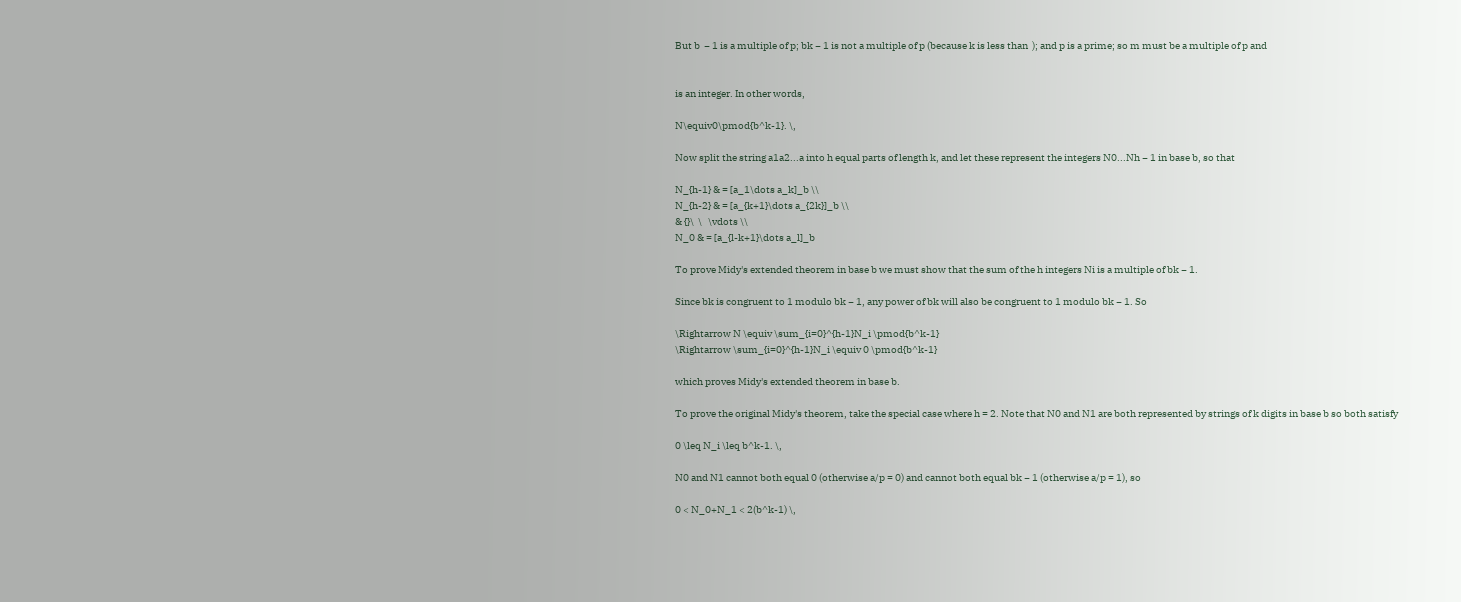But b  − 1 is a multiple of p; bk − 1 is not a multiple of p (because k is less than  ); and p is a prime; so m must be a multiple of p and


is an integer. In other words,

N\equiv0\pmod{b^k-1}. \,

Now split the string a1a2...a into h equal parts of length k, and let these represent the integers N0...Nh − 1 in base b, so that

N_{h-1} & = [a_1\dots a_k]_b \\
N_{h-2} & = [a_{k+1}\dots a_{2k}]_b \\
& {}\  \   \vdots \\
N_0 & = [a_{l-k+1}\dots a_l]_b

To prove Midy's extended theorem in base b we must show that the sum of the h integers Ni is a multiple of bk − 1.

Since bk is congruent to 1 modulo bk − 1, any power of bk will also be congruent to 1 modulo bk − 1. So

\Rightarrow N \equiv \sum_{i=0}^{h-1}N_i \pmod{b^k-1}
\Rightarrow \sum_{i=0}^{h-1}N_i \equiv 0 \pmod{b^k-1}

which proves Midy's extended theorem in base b.

To prove the original Midy's theorem, take the special case where h = 2. Note that N0 and N1 are both represented by strings of k digits in base b so both satisfy

0 \leq N_i \leq b^k-1. \,

N0 and N1 cannot both equal 0 (otherwise a/p = 0) and cannot both equal bk − 1 (otherwise a/p = 1), so

0 < N_0+N_1 < 2(b^k-1) \,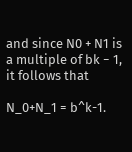and since N0 + N1 is a multiple of bk − 1, it follows that

N_0+N_1 = b^k-1.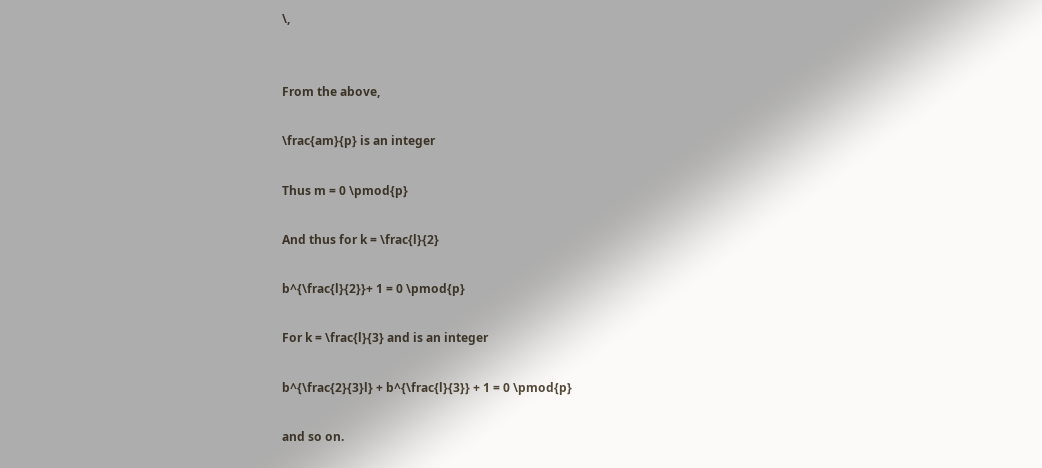\,


From the above,

\frac{am}{p} is an integer

Thus m = 0 \pmod{p}

And thus for k = \frac{l}{2}

b^{\frac{l}{2}}+ 1 = 0 \pmod{p}

For k = \frac{l}{3} and is an integer

b^{\frac{2}{3}l} + b^{\frac{l}{3}} + 1 = 0 \pmod{p}

and so on.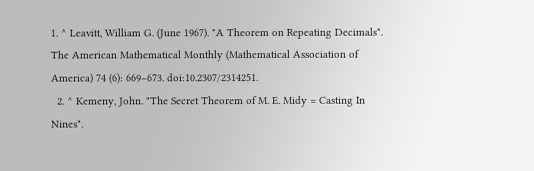1. ^ Leavitt, William G. (June 1967). "A Theorem on Repeating Decimals". The American Mathematical Monthly (Mathematical Association of America) 74 (6): 669–673. doi:10.2307/2314251.
  2. ^ Kemeny, John. "The Secret Theorem of M. E. Midy = Casting In Nines".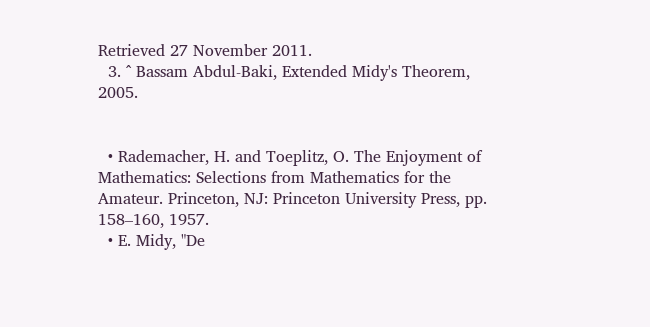Retrieved 27 November 2011.
  3. ^ Bassam Abdul-Baki, Extended Midy's Theorem, 2005.


  • Rademacher, H. and Toeplitz, O. The Enjoyment of Mathematics: Selections from Mathematics for the Amateur. Princeton, NJ: Princeton University Press, pp. 158–160, 1957.
  • E. Midy, "De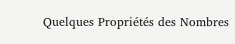Quelques Propriétés des Nombres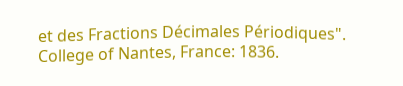et des Fractions Décimales Périodiques". College of Nantes, France: 1836.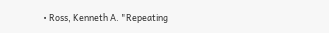• Ross, Kenneth A. "Repeating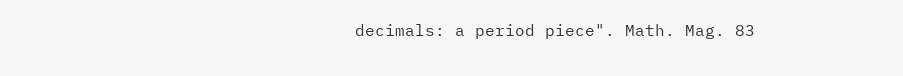decimals: a period piece". Math. Mag. 83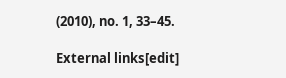(2010), no. 1, 33–45.

External links[edit]